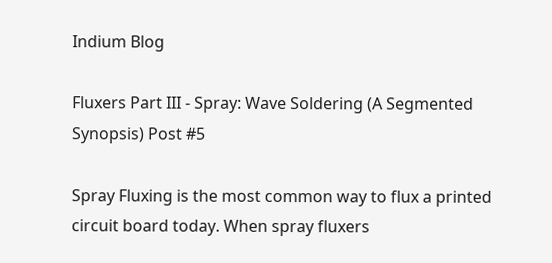Indium Blog

Fluxers Part III - Spray: Wave Soldering (A Segmented Synopsis) Post #5

Spray Fluxing is the most common way to flux a printed circuit board today. When spray fluxers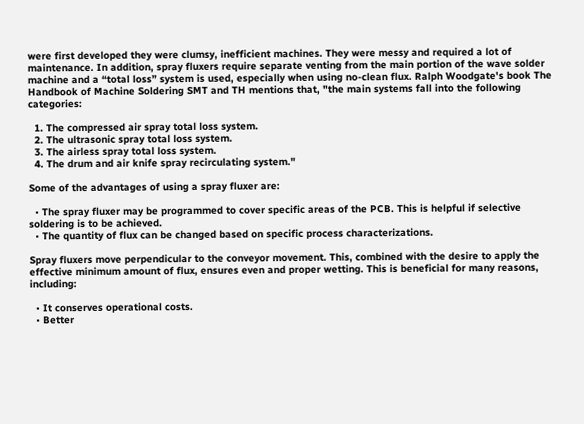were first developed they were clumsy, inefficient machines. They were messy and required a lot of maintenance. In addition, spray fluxers require separate venting from the main portion of the wave solder machine and a “total loss” system is used, especially when using no-clean flux. Ralph Woodgate's book The Handbook of Machine Soldering SMT and TH mentions that, "the main systems fall into the following categories:

  1. The compressed air spray total loss system.
  2. The ultrasonic spray total loss system.
  3. The airless spray total loss system.
  4. The drum and air knife spray recirculating system."

Some of the advantages of using a spray fluxer are:

  • The spray fluxer may be programmed to cover specific areas of the PCB. This is helpful if selective soldering is to be achieved.
  • The quantity of flux can be changed based on specific process characterizations.

Spray fluxers move perpendicular to the conveyor movement. This, combined with the desire to apply the effective minimum amount of flux, ensures even and proper wetting. This is beneficial for many reasons, including:

  • It conserves operational costs.
  • Better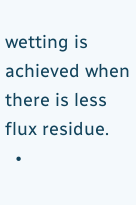wetting is achieved when there is less flux residue.
  •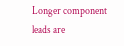Longer component leads are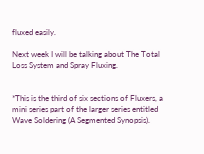fluxed easily.

Next week I will be talking about The Total Loss System and Spray Fluxing.


*This is the third of six sections of Fluxers, a mini series part of the larger series entitled Wave Soldering (A Segmented Synopsis).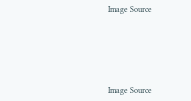Image Source






Image Source